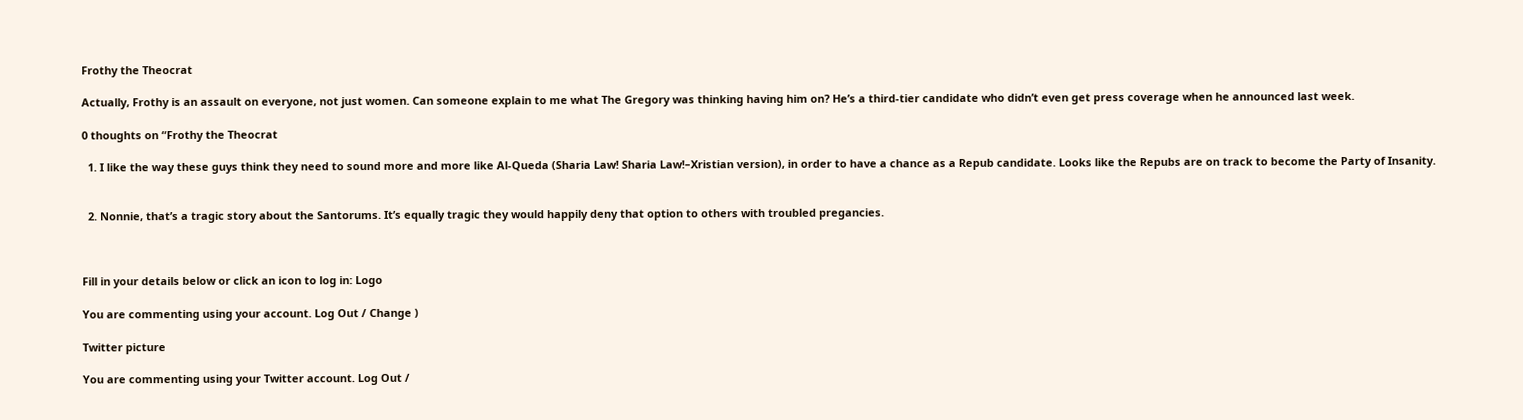Frothy the Theocrat

Actually, Frothy is an assault on everyone, not just women. Can someone explain to me what The Gregory was thinking having him on? He’s a third-tier candidate who didn’t even get press coverage when he announced last week.

0 thoughts on “Frothy the Theocrat

  1. I like the way these guys think they need to sound more and more like Al-Queda (Sharia Law! Sharia Law!–Xristian version), in order to have a chance as a Repub candidate. Looks like the Repubs are on track to become the Party of Insanity.


  2. Nonnie, that’s a tragic story about the Santorums. It’s equally tragic they would happily deny that option to others with troubled pregancies.



Fill in your details below or click an icon to log in: Logo

You are commenting using your account. Log Out / Change )

Twitter picture

You are commenting using your Twitter account. Log Out /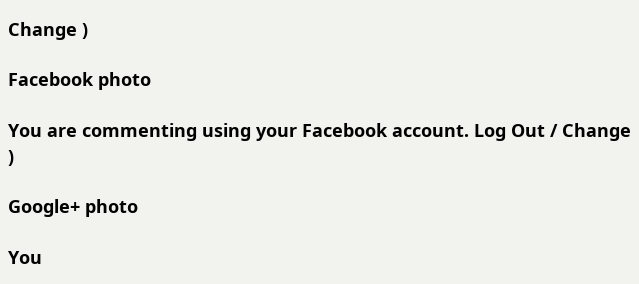Change )

Facebook photo

You are commenting using your Facebook account. Log Out / Change )

Google+ photo

You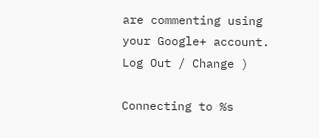are commenting using your Google+ account. Log Out / Change )

Connecting to %s